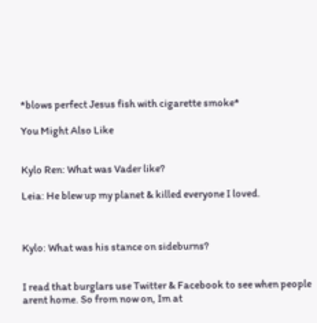*blows perfect Jesus fish with cigarette smoke*

You Might Also Like


Kylo Ren: What was Vader like?

Leia: He blew up my planet & killed everyone I loved.



Kylo: What was his stance on sideburns?


I read that burglars use Twitter & Facebook to see when people arent home. So from now on, Im at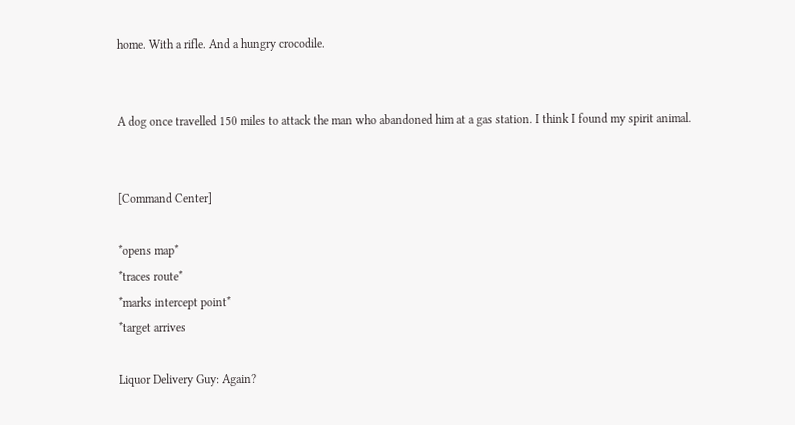home. With a rifle. And a hungry crocodile.


A dog once travelled 150 miles to attack the man who abandoned him at a gas station. I think I found my spirit animal.


[Command Center]

*opens map*
*traces route*
*marks intercept point*
*target arrives

Liquor Delivery Guy: Again?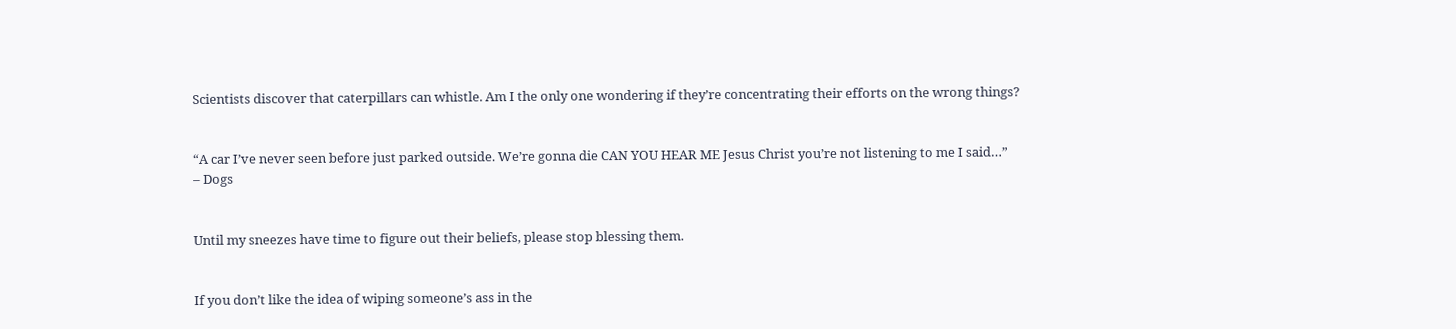Scientists discover that caterpillars can whistle. Am I the only one wondering if they’re concentrating their efforts on the wrong things?


“A car I’ve never seen before just parked outside. We’re gonna die CAN YOU HEAR ME Jesus Christ you’re not listening to me I said…”
– Dogs


Until my sneezes have time to figure out their beliefs, please stop blessing them.


If you don’t like the idea of wiping someone’s ass in the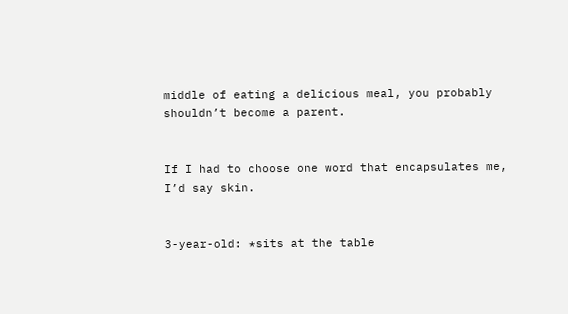middle of eating a delicious meal, you probably shouldn’t become a parent.


If I had to choose one word that encapsulates me, I’d say skin.


3-year-old: *sits at the table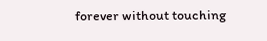forever without touching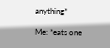anything*

Me: *eats one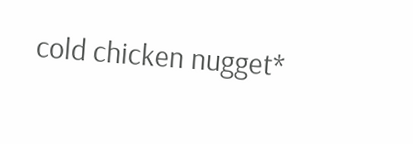cold chicken nugget*